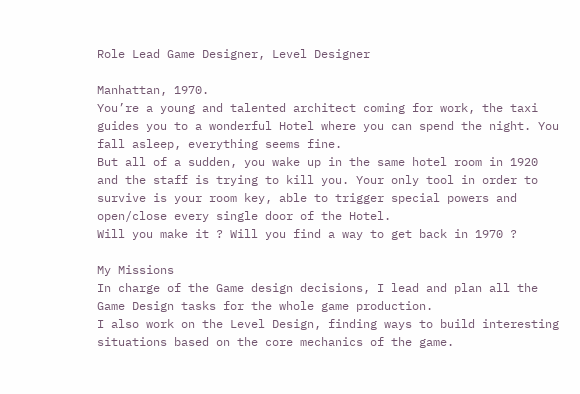Role Lead Game Designer, Level Designer

Manhattan, 1970.
You’re a young and talented architect coming for work, the taxi guides you to a wonderful Hotel where you can spend the night. You fall asleep, everything seems fine.
But all of a sudden, you wake up in the same hotel room in 1920 and the staff is trying to kill you. Your only tool in order to survive is your room key, able to trigger special powers and open/close every single door of the Hotel.
Will you make it ? Will you find a way to get back in 1970 ?

My Missions
In charge of the Game design decisions, I lead and plan all the Game Design tasks for the whole game production.
I also work on the Level Design, finding ways to build interesting situations based on the core mechanics of the game.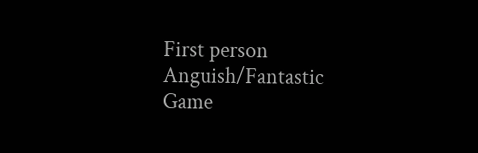First person Anguish/Fantastic Game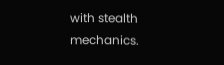with stealth mechanics.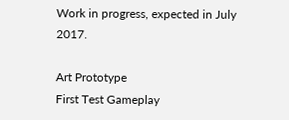Work in progress, expected in July 2017.

Art Prototype
First Test Gameplay